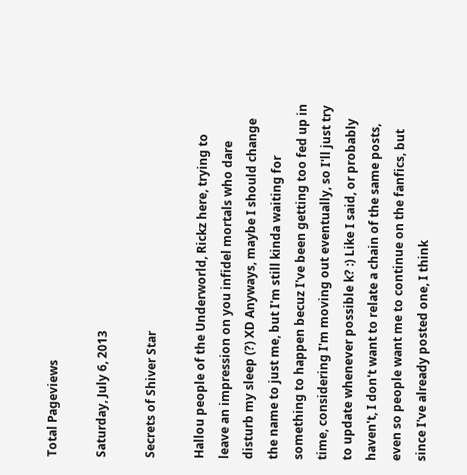Total Pageviews

Saturday, July 6, 2013

Secrets of Shiver Star

Hallou people of the Underworld, Rickz here, trying to leave an impression on you infidel mortals who dare disturb my sleep (?) XD Anyways, maybe I should change the name to just me, but I'm still kinda waiting for something to happen becuz I've been getting too fed up in time, considering I'm moving out eventually, so I'll just try to update whenever possible k? :) Like I said, or probably haven't, I don't want to relate a chain of the same posts, even so people want me to continue on the fanfics, but since I've already posted one, I think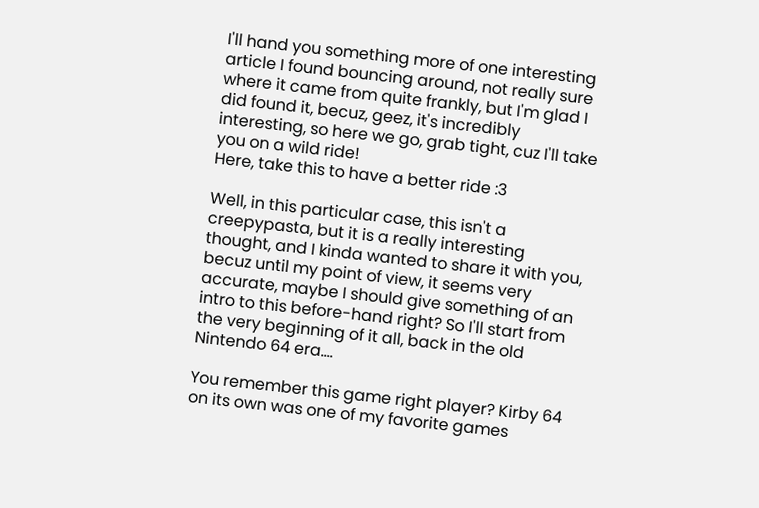I'll hand you something more of one interesting article I found bouncing around, not really sure where it came from quite frankly, but I'm glad I did found it, becuz, geez, it's incredibly interesting, so here we go, grab tight, cuz I'll take you on a wild ride!
Here, take this to have a better ride :3

Well, in this particular case, this isn't a creepypasta, but it is a really interesting thought, and I kinda wanted to share it with you, becuz until my point of view, it seems very accurate, maybe I should give something of an intro to this before-hand right? So I'll start from the very beginning of it all, back in the old Nintendo 64 era....

You remember this game right player? Kirby 64 on its own was one of my favorite games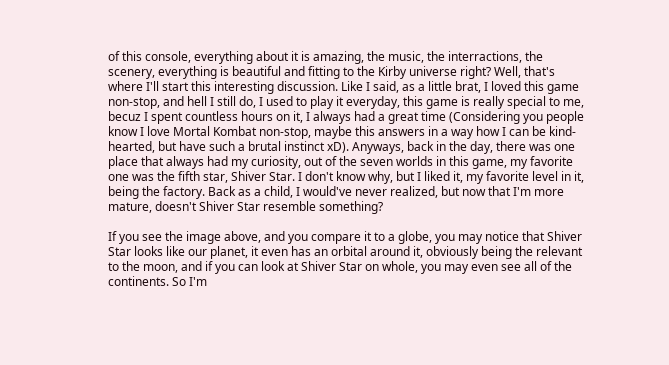of this console, everything about it is amazing, the music, the interractions, the scenery, everything is beautiful and fitting to the Kirby universe right? Well, that's where I'll start this interesting discussion. Like I said, as a little brat, I loved this game non-stop, and hell I still do, I used to play it everyday, this game is really special to me, becuz I spent countless hours on it, I always had a great time (Considering you people know I love Mortal Kombat non-stop, maybe this answers in a way how I can be kind-hearted, but have such a brutal instinct xD). Anyways, back in the day, there was one place that always had my curiosity, out of the seven worlds in this game, my favorite one was the fifth star, Shiver Star. I don't know why, but I liked it, my favorite level in it, being the factory. Back as a child, I would've never realized, but now that I'm more mature, doesn't Shiver Star resemble something?

If you see the image above, and you compare it to a globe, you may notice that Shiver Star looks like our planet, it even has an orbital around it, obviously being the relevant to the moon, and if you can look at Shiver Star on whole, you may even see all of the continents. So I'm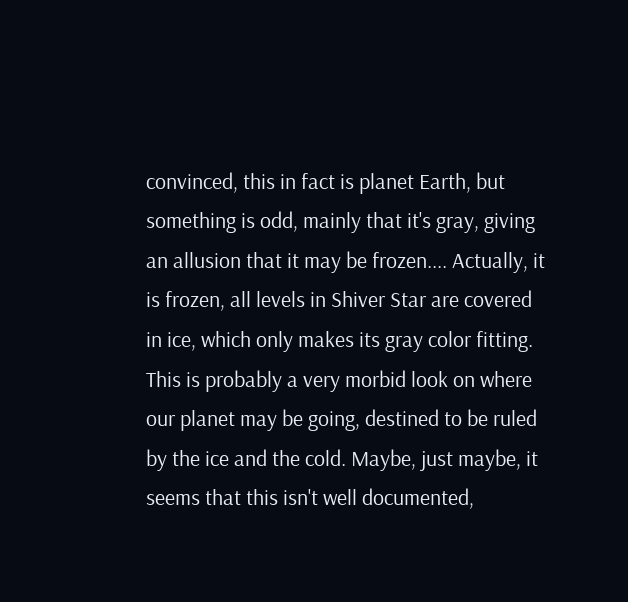convinced, this in fact is planet Earth, but something is odd, mainly that it's gray, giving an allusion that it may be frozen.... Actually, it is frozen, all levels in Shiver Star are covered in ice, which only makes its gray color fitting. This is probably a very morbid look on where our planet may be going, destined to be ruled by the ice and the cold. Maybe, just maybe, it seems that this isn't well documented,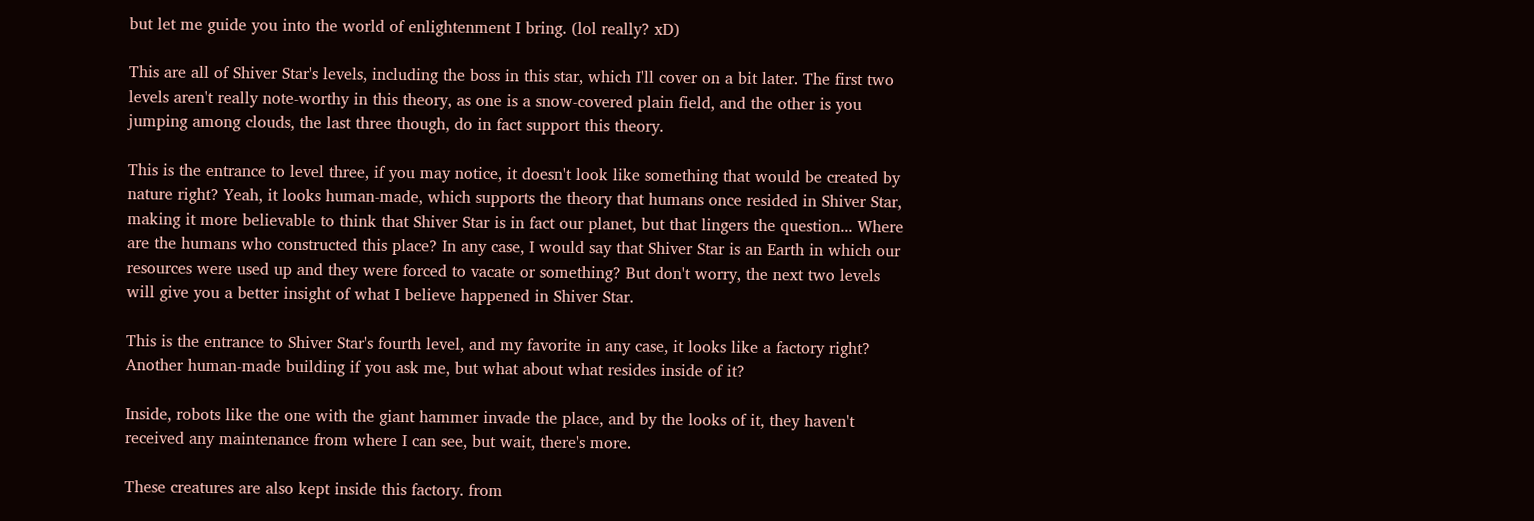but let me guide you into the world of enlightenment I bring. (lol really? xD)

This are all of Shiver Star's levels, including the boss in this star, which I'll cover on a bit later. The first two levels aren't really note-worthy in this theory, as one is a snow-covered plain field, and the other is you jumping among clouds, the last three though, do in fact support this theory.

This is the entrance to level three, if you may notice, it doesn't look like something that would be created by nature right? Yeah, it looks human-made, which supports the theory that humans once resided in Shiver Star, making it more believable to think that Shiver Star is in fact our planet, but that lingers the question... Where are the humans who constructed this place? In any case, I would say that Shiver Star is an Earth in which our resources were used up and they were forced to vacate or something? But don't worry, the next two levels will give you a better insight of what I believe happened in Shiver Star.

This is the entrance to Shiver Star's fourth level, and my favorite in any case, it looks like a factory right? Another human-made building if you ask me, but what about what resides inside of it?

Inside, robots like the one with the giant hammer invade the place, and by the looks of it, they haven't received any maintenance from where I can see, but wait, there's more.

These creatures are also kept inside this factory. from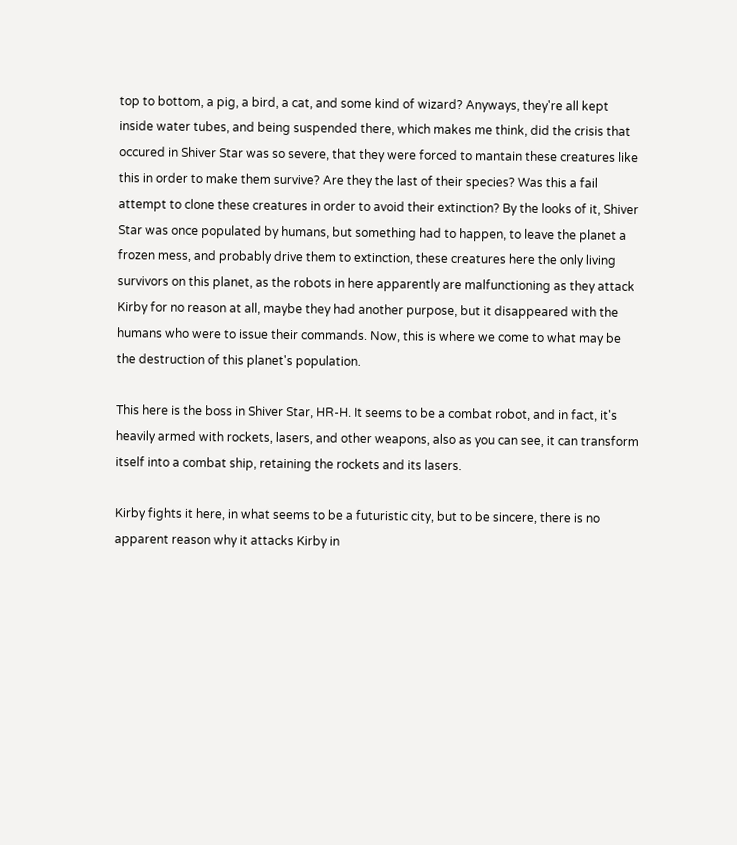top to bottom, a pig, a bird, a cat, and some kind of wizard? Anyways, they're all kept inside water tubes, and being suspended there, which makes me think, did the crisis that occured in Shiver Star was so severe, that they were forced to mantain these creatures like this in order to make them survive? Are they the last of their species? Was this a fail attempt to clone these creatures in order to avoid their extinction? By the looks of it, Shiver Star was once populated by humans, but something had to happen, to leave the planet a frozen mess, and probably drive them to extinction, these creatures here the only living survivors on this planet, as the robots in here apparently are malfunctioning as they attack Kirby for no reason at all, maybe they had another purpose, but it disappeared with the humans who were to issue their commands. Now, this is where we come to what may be the destruction of this planet's population.

This here is the boss in Shiver Star, HR-H. It seems to be a combat robot, and in fact, it's heavily armed with rockets, lasers, and other weapons, also as you can see, it can transform itself into a combat ship, retaining the rockets and its lasers.

Kirby fights it here, in what seems to be a futuristic city, but to be sincere, there is no apparent reason why it attacks Kirby in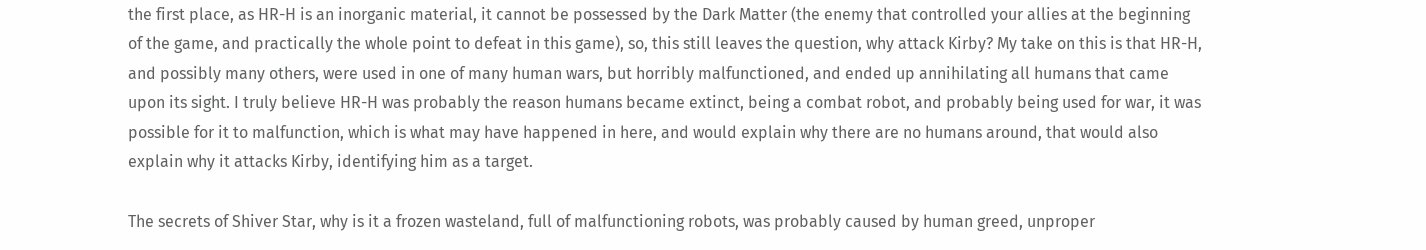the first place, as HR-H is an inorganic material, it cannot be possessed by the Dark Matter (the enemy that controlled your allies at the beginning of the game, and practically the whole point to defeat in this game), so, this still leaves the question, why attack Kirby? My take on this is that HR-H, and possibly many others, were used in one of many human wars, but horribly malfunctioned, and ended up annihilating all humans that came upon its sight. I truly believe HR-H was probably the reason humans became extinct, being a combat robot, and probably being used for war, it was possible for it to malfunction, which is what may have happened in here, and would explain why there are no humans around, that would also explain why it attacks Kirby, identifying him as a target.

The secrets of Shiver Star, why is it a frozen wasteland, full of malfunctioning robots, was probably caused by human greed, unproper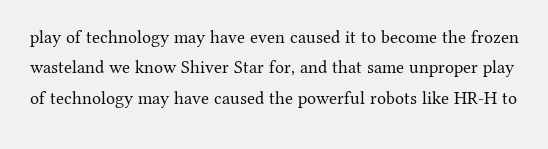play of technology may have even caused it to become the frozen wasteland we know Shiver Star for, and that same unproper play of technology may have caused the powerful robots like HR-H to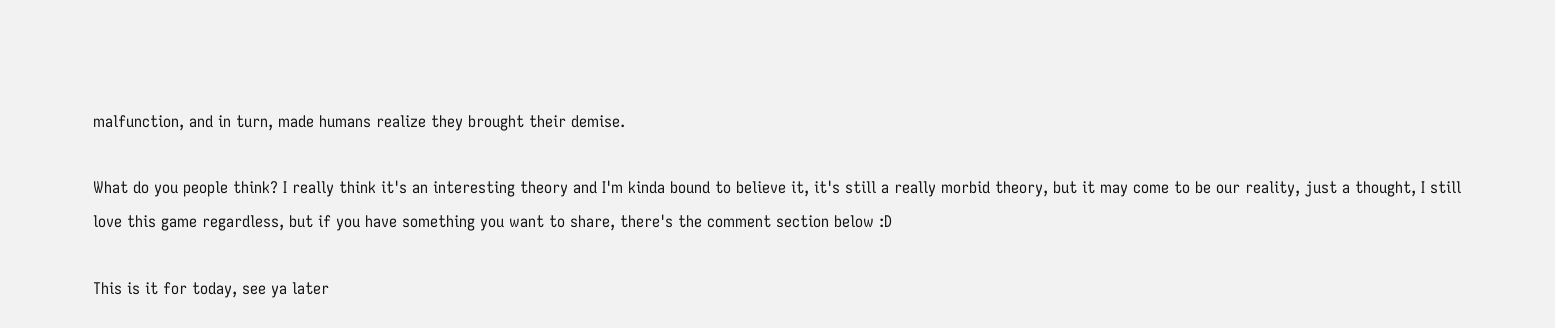malfunction, and in turn, made humans realize they brought their demise.

What do you people think? I really think it's an interesting theory and I'm kinda bound to believe it, it's still a really morbid theory, but it may come to be our reality, just a thought, I still love this game regardless, but if you have something you want to share, there's the comment section below :D

This is it for today, see ya later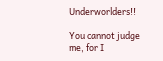Underworlders!!

You cannot judge me, for I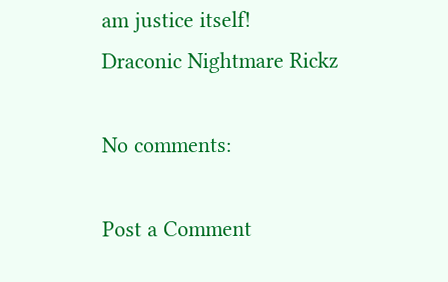am justice itself!
Draconic Nightmare Rickz

No comments:

Post a Comment